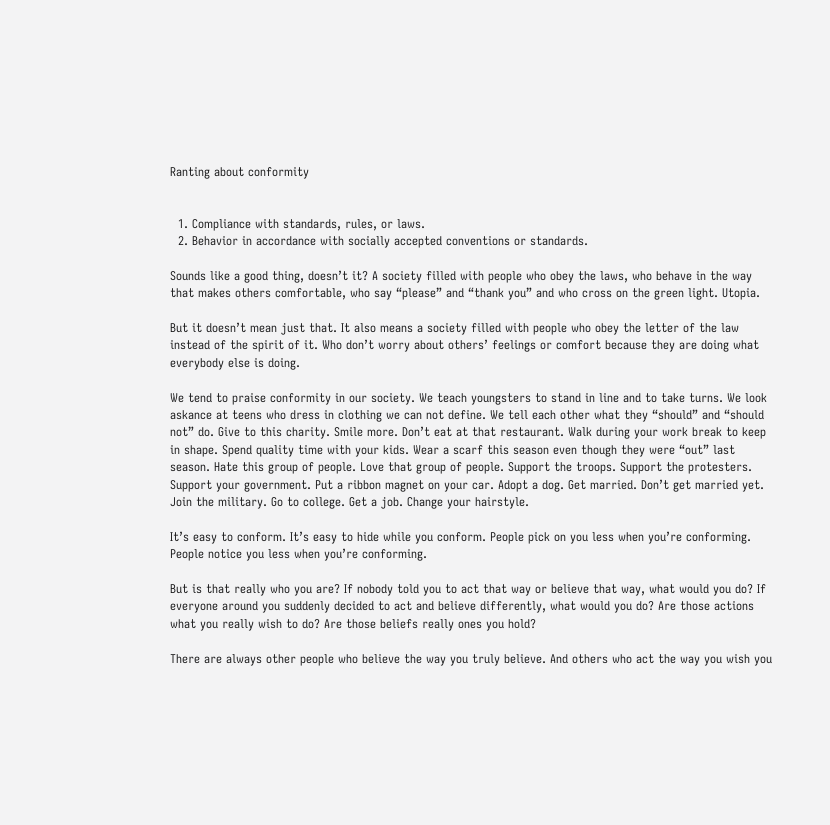Ranting about conformity


  1. Compliance with standards, rules, or laws.
  2. Behavior in accordance with socially accepted conventions or standards.

Sounds like a good thing, doesn’t it? A society filled with people who obey the laws, who behave in the way that makes others comfortable, who say “please” and “thank you” and who cross on the green light. Utopia.

But it doesn’t mean just that. It also means a society filled with people who obey the letter of the law instead of the spirit of it. Who don’t worry about others’ feelings or comfort because they are doing what everybody else is doing.

We tend to praise conformity in our society. We teach youngsters to stand in line and to take turns. We look askance at teens who dress in clothing we can not define. We tell each other what they “should” and “should not” do. Give to this charity. Smile more. Don’t eat at that restaurant. Walk during your work break to keep in shape. Spend quality time with your kids. Wear a scarf this season even though they were “out” last season. Hate this group of people. Love that group of people. Support the troops. Support the protesters. Support your government. Put a ribbon magnet on your car. Adopt a dog. Get married. Don’t get married yet. Join the military. Go to college. Get a job. Change your hairstyle.

It’s easy to conform. It’s easy to hide while you conform. People pick on you less when you’re conforming. People notice you less when you’re conforming.

But is that really who you are? If nobody told you to act that way or believe that way, what would you do? If everyone around you suddenly decided to act and believe differently, what would you do? Are those actions what you really wish to do? Are those beliefs really ones you hold?

There are always other people who believe the way you truly believe. And others who act the way you wish you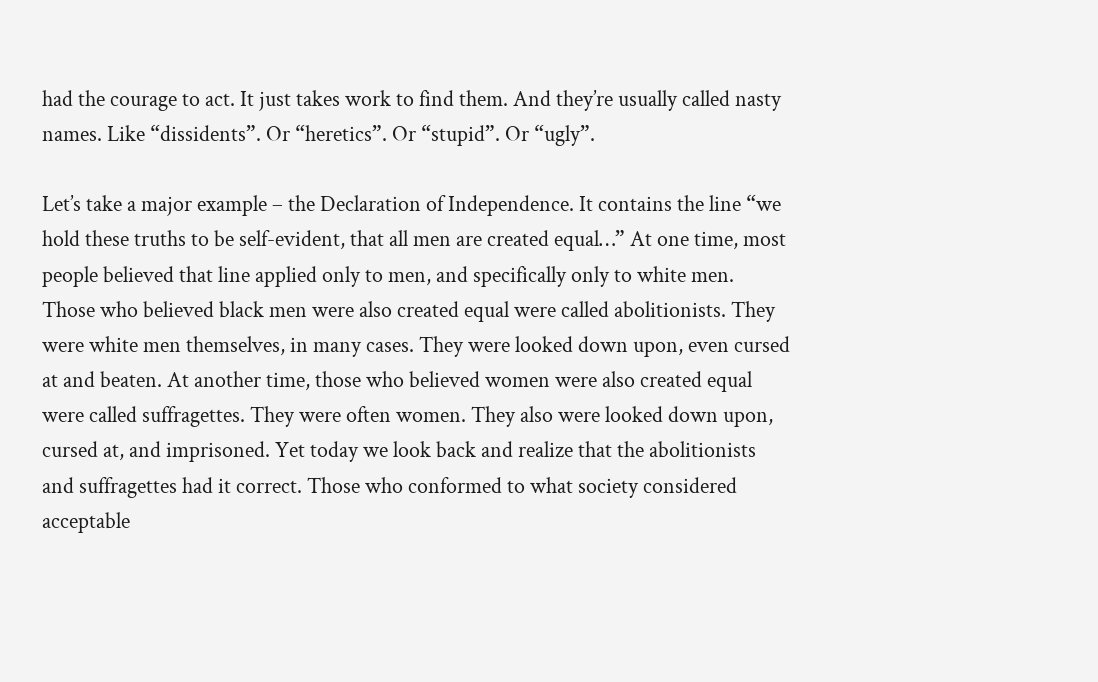had the courage to act. It just takes work to find them. And they’re usually called nasty names. Like “dissidents”. Or “heretics”. Or “stupid”. Or “ugly”.

Let’s take a major example – the Declaration of Independence. It contains the line “we hold these truths to be self-evident, that all men are created equal…” At one time, most people believed that line applied only to men, and specifically only to white men. Those who believed black men were also created equal were called abolitionists. They were white men themselves, in many cases. They were looked down upon, even cursed at and beaten. At another time, those who believed women were also created equal were called suffragettes. They were often women. They also were looked down upon, cursed at, and imprisoned. Yet today we look back and realize that the abolitionists and suffragettes had it correct. Those who conformed to what society considered acceptable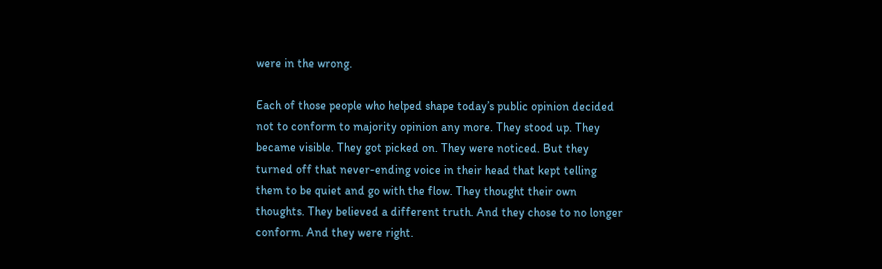were in the wrong.

Each of those people who helped shape today’s public opinion decided not to conform to majority opinion any more. They stood up. They became visible. They got picked on. They were noticed. But they turned off that never-ending voice in their head that kept telling them to be quiet and go with the flow. They thought their own thoughts. They believed a different truth. And they chose to no longer conform. And they were right.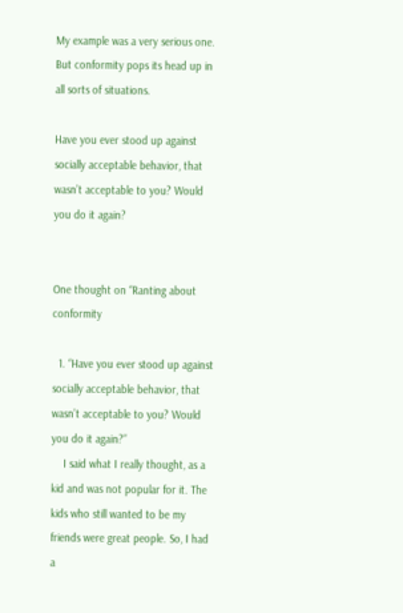My example was a very serious one. But conformity pops its head up in all sorts of situations.

Have you ever stood up against socially acceptable behavior, that wasn’t acceptable to you? Would you do it again?


One thought on “Ranting about conformity

  1. “Have you ever stood up against socially acceptable behavior, that wasn’t acceptable to you? Would you do it again?”
    I said what I really thought, as a kid and was not popular for it. The kids who still wanted to be my friends were great people. So, I had a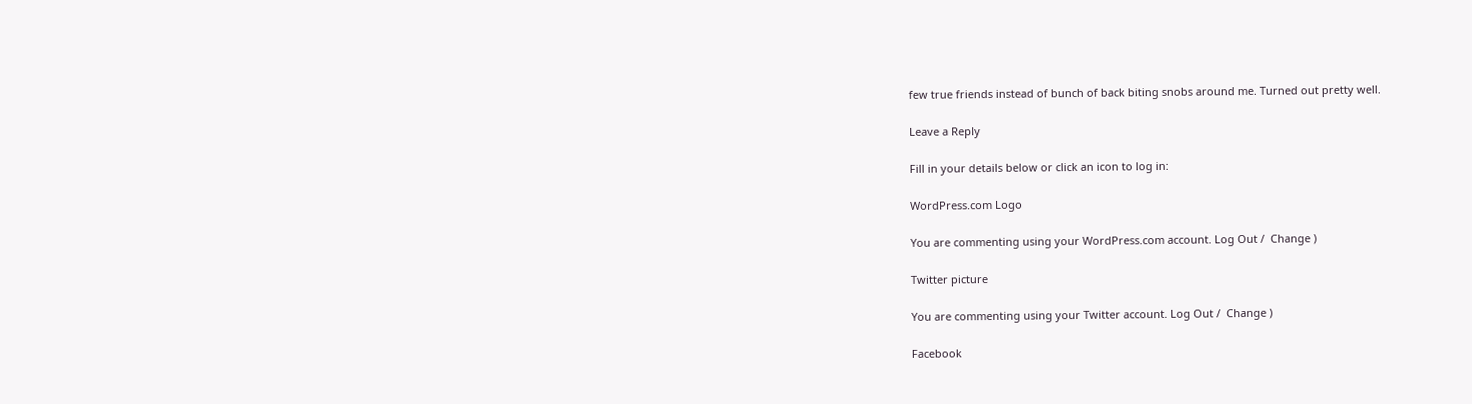few true friends instead of bunch of back biting snobs around me. Turned out pretty well.

Leave a Reply

Fill in your details below or click an icon to log in:

WordPress.com Logo

You are commenting using your WordPress.com account. Log Out /  Change )

Twitter picture

You are commenting using your Twitter account. Log Out /  Change )

Facebook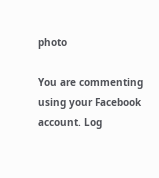photo

You are commenting using your Facebook account. Log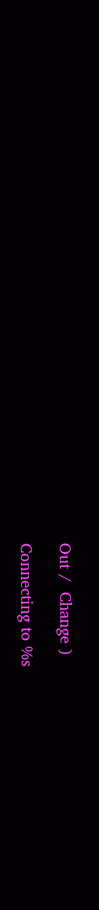Out /  Change )

Connecting to %s